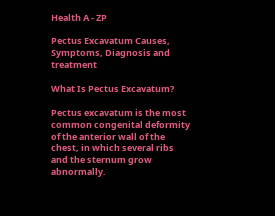Health A - ZP

Pectus Excavatum Causes, Symptoms, Diagnosis and treatment

What Is Pectus Excavatum?

Pectus excavatum is the most common congenital deformity of the anterior wall of the chest, in which several ribs and the sternum grow abnormally.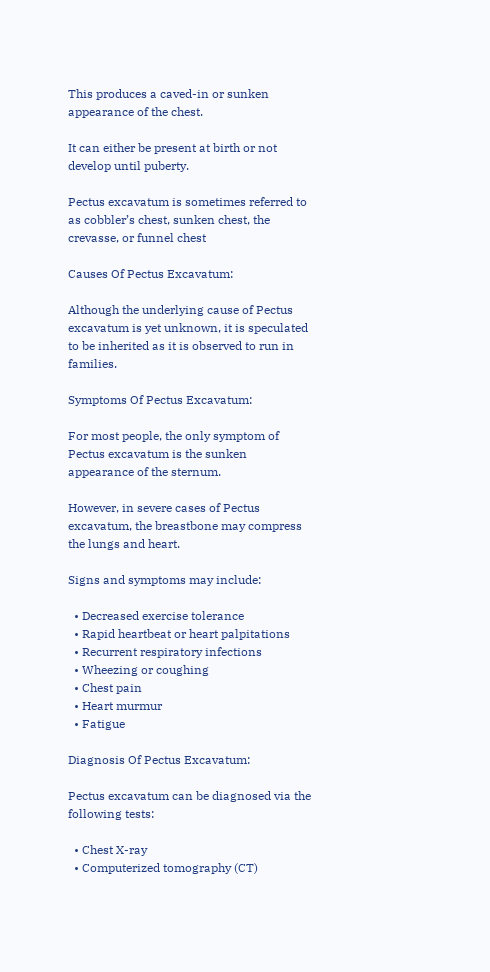This produces a caved-in or sunken appearance of the chest.

It can either be present at birth or not develop until puberty.

Pectus excavatum is sometimes referred to as cobbler’s chest, sunken chest, the crevasse, or funnel chest

Causes Of Pectus Excavatum:

Although the underlying cause of Pectus excavatum is yet unknown, it is speculated to be inherited as it is observed to run in families.

Symptoms Of Pectus Excavatum:

For most people, the only symptom of Pectus excavatum is the sunken appearance of the sternum.

However, in severe cases of Pectus excavatum, the breastbone may compress the lungs and heart.

Signs and symptoms may include:

  • Decreased exercise tolerance
  • Rapid heartbeat or heart palpitations
  • Recurrent respiratory infections
  • Wheezing or coughing
  • Chest pain
  • Heart murmur
  • Fatigue

Diagnosis Of Pectus Excavatum:

Pectus excavatum can be diagnosed via the following tests:

  • Chest X-ray
  • Computerized tomography (CT)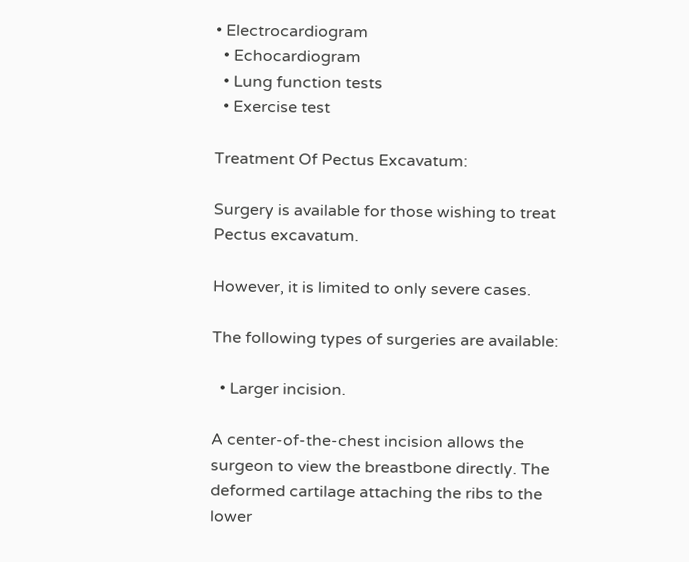• Electrocardiogram
  • Echocardiogram
  • Lung function tests
  • Exercise test

Treatment Of Pectus Excavatum:

Surgery is available for those wishing to treat Pectus excavatum.

However, it is limited to only severe cases.

The following types of surgeries are available:

  • Larger incision.

A center-of-the-chest incision allows the surgeon to view the breastbone directly. The deformed cartilage attaching the ribs to the lower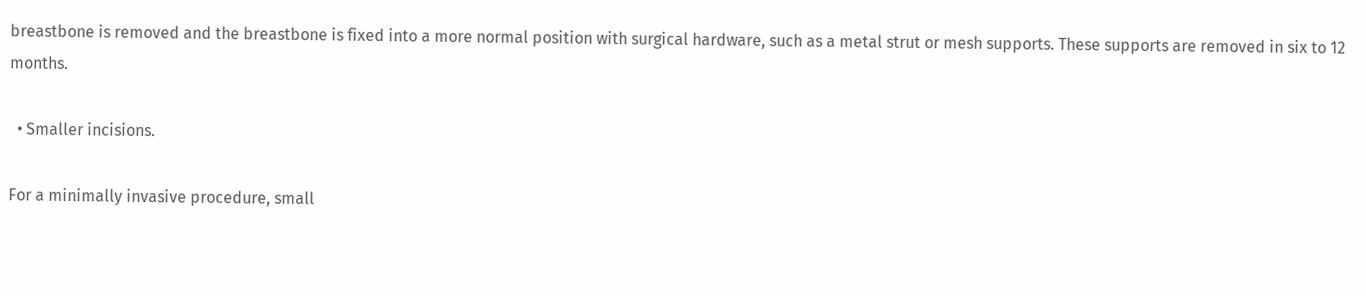breastbone is removed and the breastbone is fixed into a more normal position with surgical hardware, such as a metal strut or mesh supports. These supports are removed in six to 12 months.

  • Smaller incisions.

For a minimally invasive procedure, small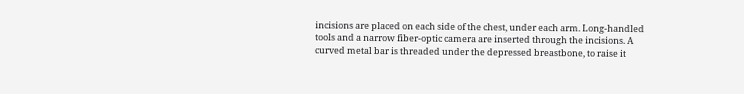incisions are placed on each side of the chest, under each arm. Long-handled tools and a narrow fiber-optic camera are inserted through the incisions. A curved metal bar is threaded under the depressed breastbone, to raise it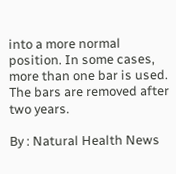into a more normal position. In some cases, more than one bar is used. The bars are removed after two years.

By : Natural Health News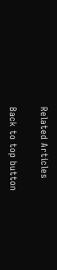Related Articles

Back to top button